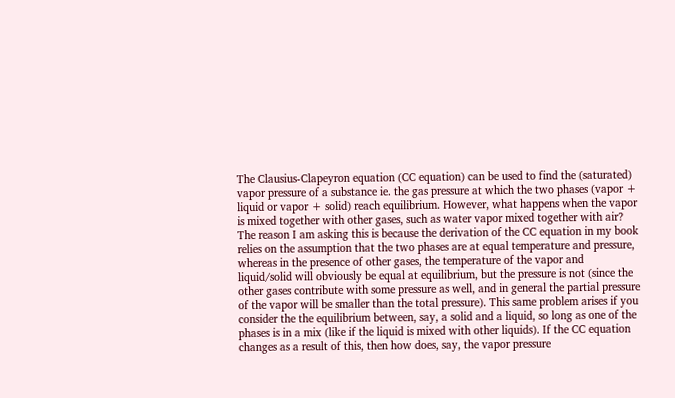The Clausius-Clapeyron equation (CC equation) can be used to find the (saturated) vapor pressure of a substance ie. the gas pressure at which the two phases (vapor + liquid or vapor + solid) reach equilibrium. However, what happens when the vapor is mixed together with other gases, such as water vapor mixed together with air? The reason I am asking this is because the derivation of the CC equation in my book relies on the assumption that the two phases are at equal temperature and pressure, whereas in the presence of other gases, the temperature of the vapor and liquid/solid will obviously be equal at equilibrium, but the pressure is not (since the other gases contribute with some pressure as well, and in general the partial pressure of the vapor will be smaller than the total pressure). This same problem arises if you consider the the equilibrium between, say, a solid and a liquid, so long as one of the phases is in a mix (like if the liquid is mixed with other liquids). If the CC equation changes as a result of this, then how does, say, the vapor pressure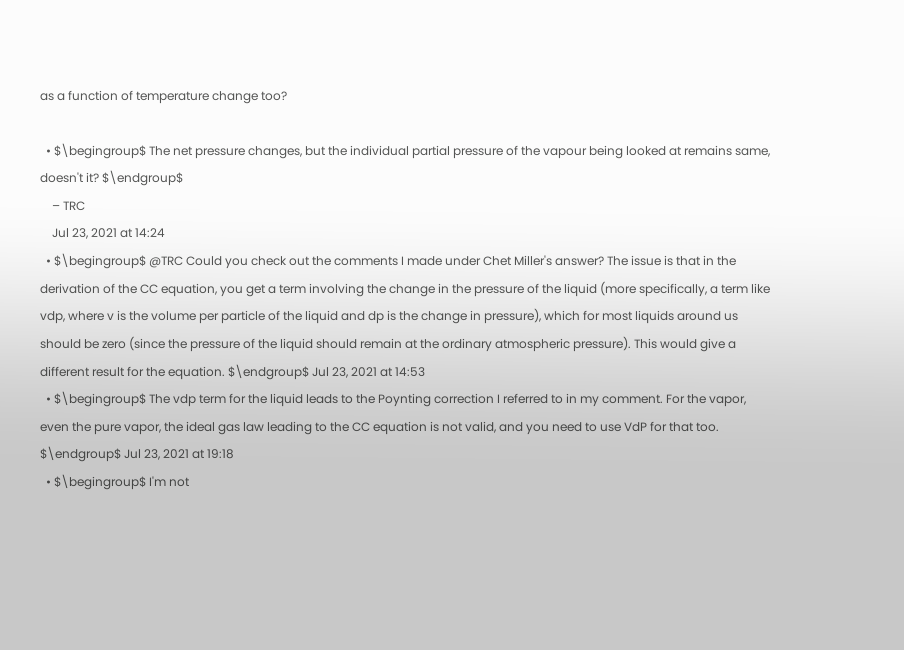as a function of temperature change too?

  • $\begingroup$ The net pressure changes, but the individual partial pressure of the vapour being looked at remains same, doesn't it? $\endgroup$
    – TRC
    Jul 23, 2021 at 14:24
  • $\begingroup$ @TRC Could you check out the comments I made under Chet Miller's answer? The issue is that in the derivation of the CC equation, you get a term involving the change in the pressure of the liquid (more specifically, a term like vdp, where v is the volume per particle of the liquid and dp is the change in pressure), which for most liquids around us should be zero (since the pressure of the liquid should remain at the ordinary atmospheric pressure). This would give a different result for the equation. $\endgroup$ Jul 23, 2021 at 14:53
  • $\begingroup$ The vdp term for the liquid leads to the Poynting correction I referred to in my comment. For the vapor, even the pure vapor, the ideal gas law leading to the CC equation is not valid, and you need to use VdP for that too. $\endgroup$ Jul 23, 2021 at 19:18
  • $\begingroup$ I'm not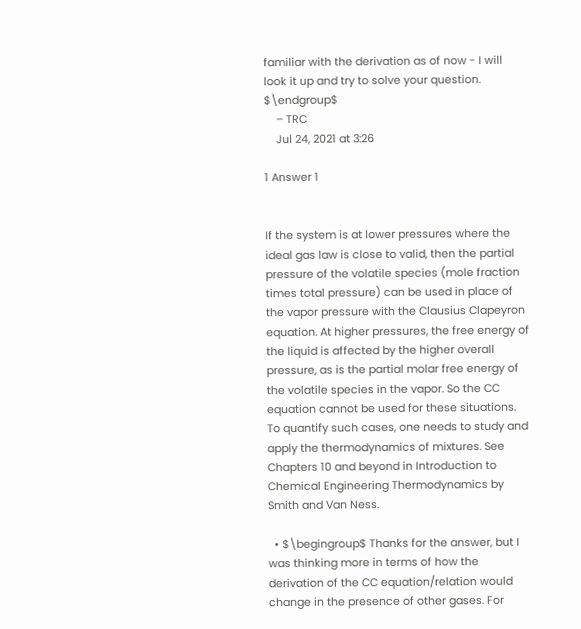familiar with the derivation as of now - I will look it up and try to solve your question. $\endgroup$
    – TRC
    Jul 24, 2021 at 3:26

1 Answer 1


If the system is at lower pressures where the ideal gas law is close to valid, then the partial pressure of the volatile species (mole fraction times total pressure) can be used in place of the vapor pressure with the Clausius Clapeyron equation. At higher pressures, the free energy of the liquid is affected by the higher overall pressure, as is the partial molar free energy of the volatile species in the vapor. So the CC equation cannot be used for these situations. To quantify such cases, one needs to study and apply the thermodynamics of mixtures. See Chapters 10 and beyond in Introduction to Chemical Engineering Thermodynamics by Smith and Van Ness.

  • $\begingroup$ Thanks for the answer, but I was thinking more in terms of how the derivation of the CC equation/relation would change in the presence of other gases. For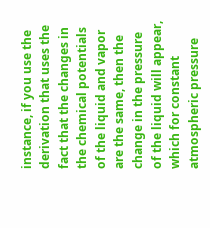instance, if you use the derivation that uses the fact that the changes in the chemical potentials of the liquid and vapor are the same, then the change in the pressure of the liquid will appear, which for constant atmospheric pressure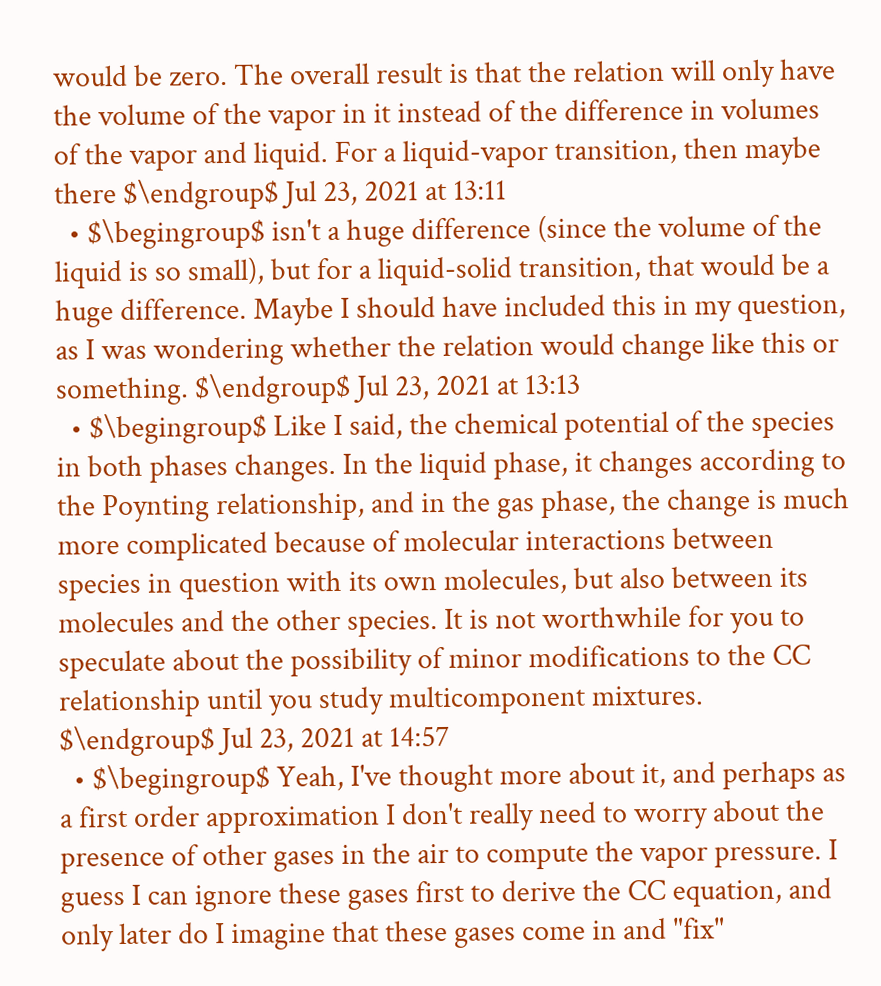would be zero. The overall result is that the relation will only have the volume of the vapor in it instead of the difference in volumes of the vapor and liquid. For a liquid-vapor transition, then maybe there $\endgroup$ Jul 23, 2021 at 13:11
  • $\begingroup$ isn't a huge difference (since the volume of the liquid is so small), but for a liquid-solid transition, that would be a huge difference. Maybe I should have included this in my question, as I was wondering whether the relation would change like this or something. $\endgroup$ Jul 23, 2021 at 13:13
  • $\begingroup$ Like I said, the chemical potential of the species in both phases changes. In the liquid phase, it changes according to the Poynting relationship, and in the gas phase, the change is much more complicated because of molecular interactions between species in question with its own molecules, but also between its molecules and the other species. It is not worthwhile for you to speculate about the possibility of minor modifications to the CC relationship until you study multicomponent mixtures. $\endgroup$ Jul 23, 2021 at 14:57
  • $\begingroup$ Yeah, I've thought more about it, and perhaps as a first order approximation I don't really need to worry about the presence of other gases in the air to compute the vapor pressure. I guess I can ignore these gases first to derive the CC equation, and only later do I imagine that these gases come in and "fix"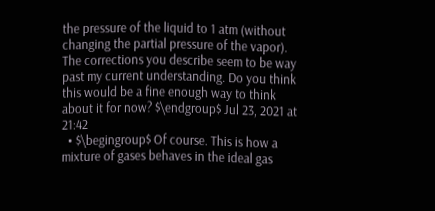the pressure of the liquid to 1 atm (without changing the partial pressure of the vapor). The corrections you describe seem to be way past my current understanding. Do you think this would be a fine enough way to think about it for now? $\endgroup$ Jul 23, 2021 at 21:42
  • $\begingroup$ Of course. This is how a mixture of gases behaves in the ideal gas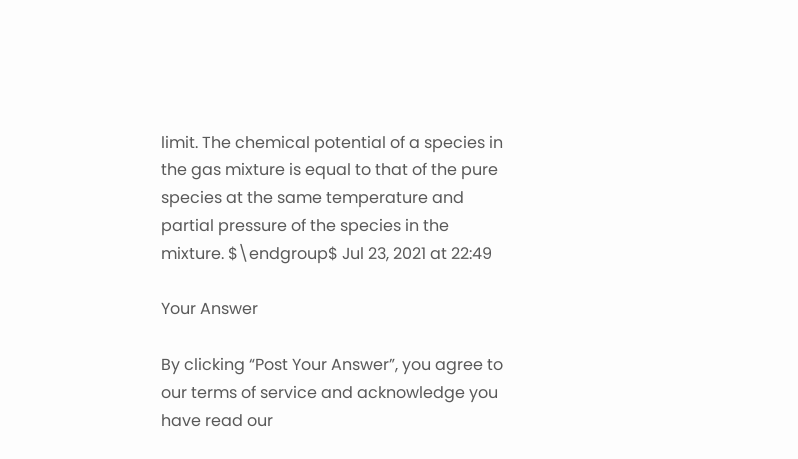limit. The chemical potential of a species in the gas mixture is equal to that of the pure species at the same temperature and partial pressure of the species in the mixture. $\endgroup$ Jul 23, 2021 at 22:49

Your Answer

By clicking “Post Your Answer”, you agree to our terms of service and acknowledge you have read our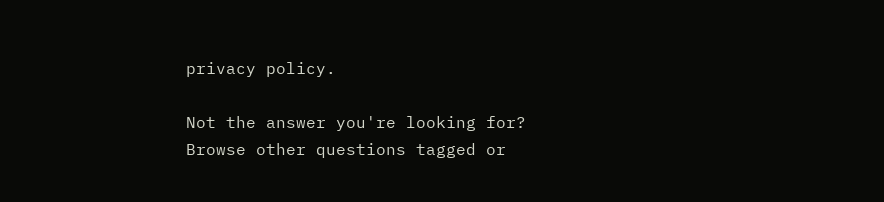privacy policy.

Not the answer you're looking for? Browse other questions tagged or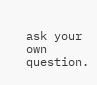ask your own question.